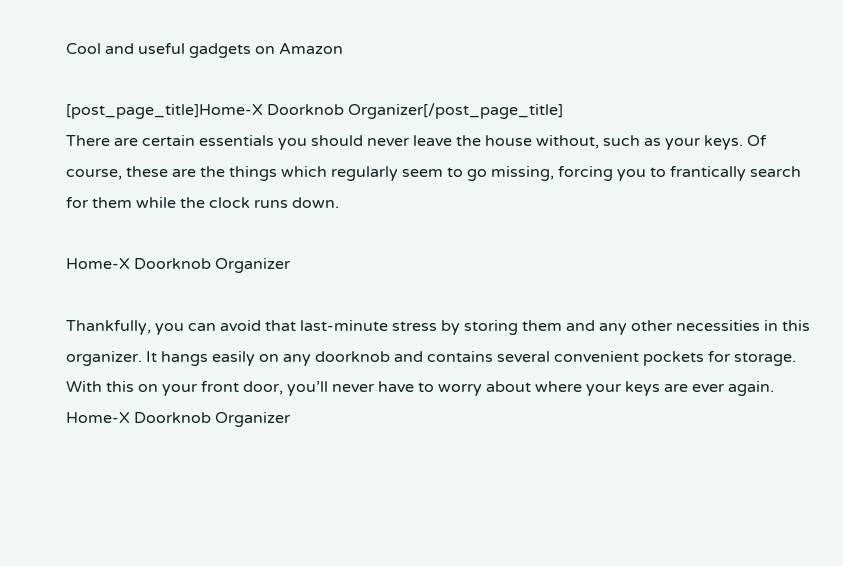Cool and useful gadgets on Amazon

[post_page_title]Home-X Doorknob Organizer[/post_page_title]
There are certain essentials you should never leave the house without, such as your keys. Of course, these are the things which regularly seem to go missing, forcing you to frantically search for them while the clock runs down.

Home-X Doorknob Organizer

Thankfully, you can avoid that last-minute stress by storing them and any other necessities in this organizer. It hangs easily on any doorknob and contains several convenient pockets for storage. With this on your front door, you’ll never have to worry about where your keys are ever again.
Home-X Doorknob Organizer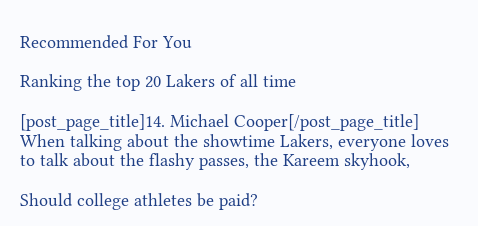Recommended For You

Ranking the top 20 Lakers of all time

[post_page_title]14. Michael Cooper[/post_page_title] When talking about the showtime Lakers, everyone loves to talk about the flashy passes, the Kareem skyhook,

Should college athletes be paid?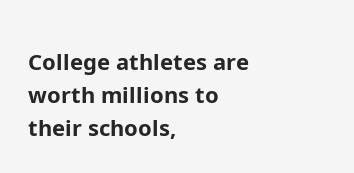College athletes are worth millions to their schools,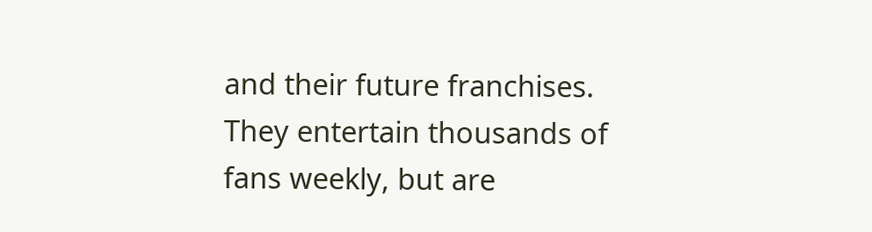and their future franchises. They entertain thousands of fans weekly, but are